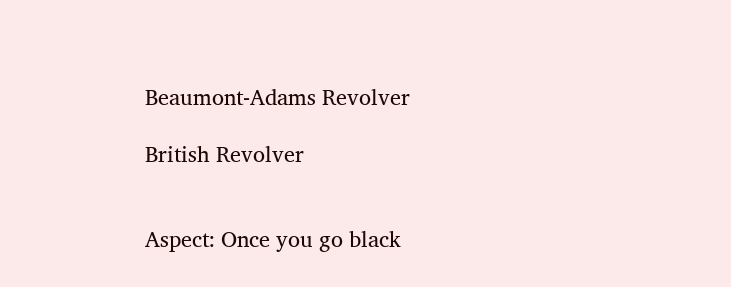Beaumont-Adams Revolver

British Revolver


Aspect: Once you go black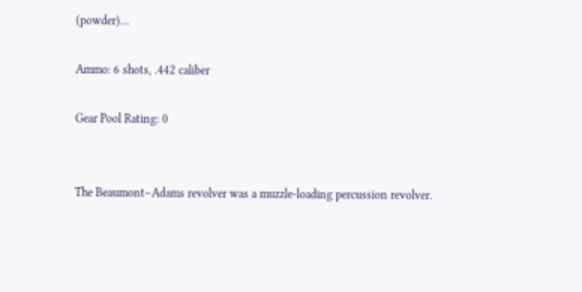(powder)…

Ammo: 6 shots, .442 caliber

Gear Pool Rating: 0


The Beaumont–Adams revolver was a muzzle-loading percussion revolver.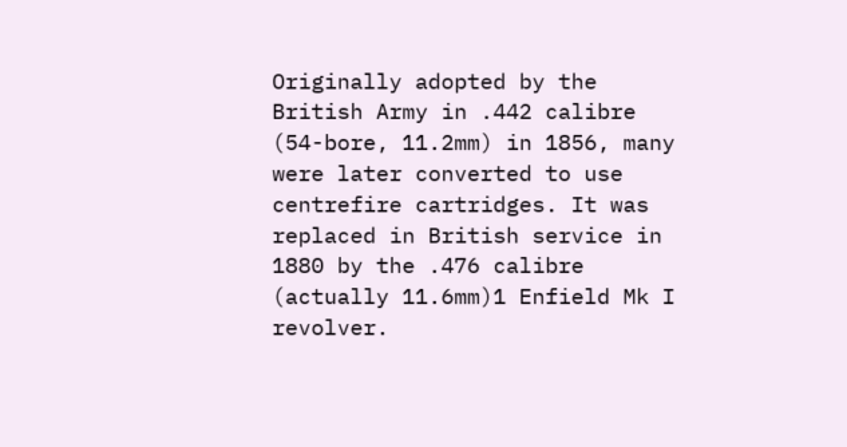Originally adopted by the British Army in .442 calibre (54-bore, 11.2mm) in 1856, many were later converted to use centrefire cartridges. It was replaced in British service in 1880 by the .476 calibre (actually 11.6mm)1 Enfield Mk I revolver.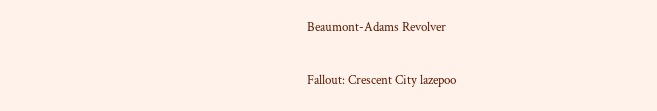Beaumont-Adams Revolver

Fallout: Crescent City lazepoo